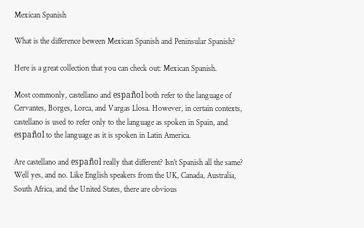Mexican Spanish

What is the difference beween Mexican Spanish and Peninsular Spanish?

Here is a great collection that you can check out: Mexican Spanish.

Most commonly, castellano and español both refer to the language of Cervantes, Borges, Lorca, and Vargas Llosa. However, in certain contexts, castellano is used to refer only to the language as spoken in Spain, and español to the language as it is spoken in Latin America.

Are castellano and español really that different? Isn’t Spanish all the same? Well yes, and no. Like English speakers from the UK, Canada, Australia, South Africa, and the United States, there are obvious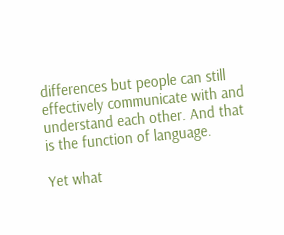differences but people can still effectively communicate with and understand each other. And that is the function of language.

Yet what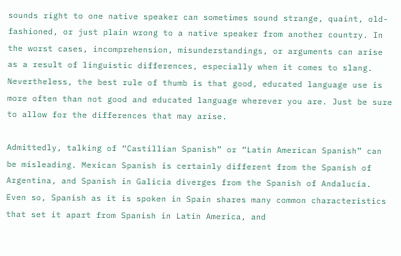sounds right to one native speaker can sometimes sound strange, quaint, old-fashioned, or just plain wrong to a native speaker from another country. In the worst cases, incomprehension, misunderstandings, or arguments can arise as a result of linguistic differences, especially when it comes to slang. Nevertheless, the best rule of thumb is that good, educated language use is more often than not good and educated language wherever you are. Just be sure to allow for the differences that may arise.

Admittedly, talking of “Castillian Spanish” or “Latin American Spanish” can be misleading. Mexican Spanish is certainly different from the Spanish of Argentina, and Spanish in Galicia diverges from the Spanish of Andalucía. Even so, Spanish as it is spoken in Spain shares many common characteristics that set it apart from Spanish in Latin America, and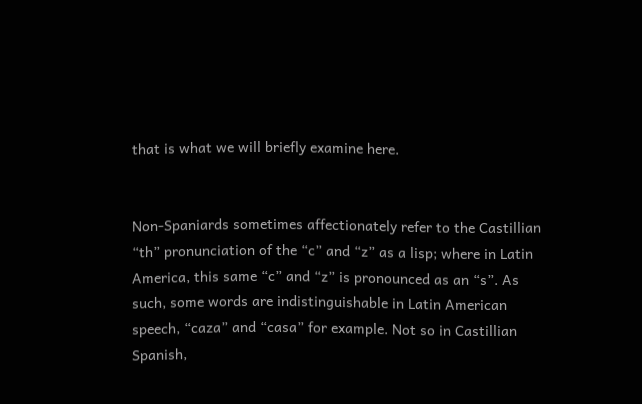that is what we will briefly examine here.


Non-Spaniards sometimes affectionately refer to the Castillian “th” pronunciation of the “c” and “z” as a lisp; where in Latin America, this same “c” and “z” is pronounced as an “s”. As such, some words are indistinguishable in Latin American speech, “caza” and “casa” for example. Not so in Castillian Spanish,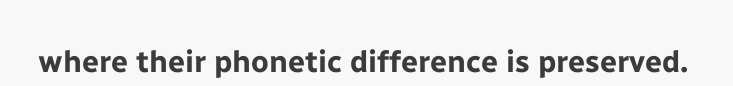where their phonetic difference is preserved.